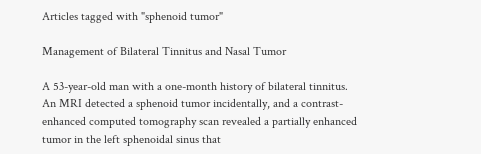Articles tagged with "sphenoid tumor"

Management of Bilateral Tinnitus and Nasal Tumor

A 53-year-old man with a one-month history of bilateral tinnitus. An MRI detected a sphenoid tumor incidentally, and a contrast-enhanced computed tomography scan revealed a partially enhanced tumor in the left sphenoidal sinus that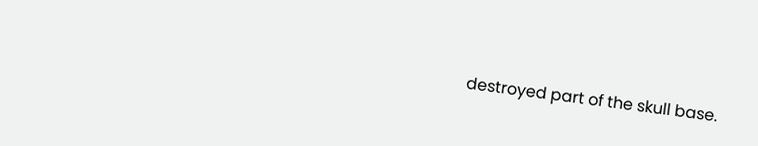destroyed part of the skull base.